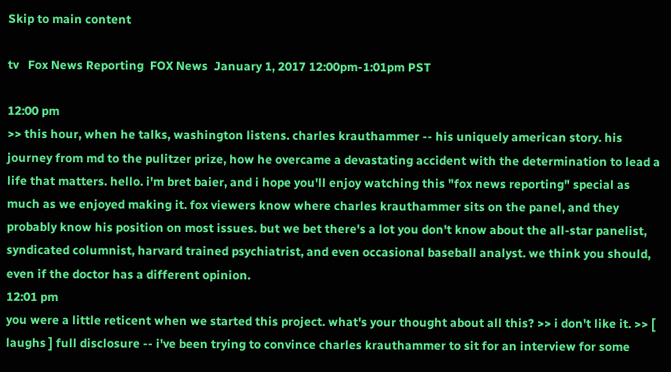Skip to main content

tv   Fox News Reporting  FOX News  January 1, 2017 12:00pm-1:01pm PST

12:00 pm
>> this hour, when he talks, washington listens. charles krauthammer -- his uniquely american story. his journey from md to the pulitzer prize, how he overcame a devastating accident with the determination to lead a life that matters. hello. i'm bret baier, and i hope you'll enjoy watching this "fox news reporting" special as much as we enjoyed making it. fox viewers know where charles krauthammer sits on the panel, and they probably know his position on most issues. but we bet there's a lot you don't know about the all-star panelist, syndicated columnist, harvard trained psychiatrist, and even occasional baseball analyst. we think you should, even if the doctor has a different opinion.
12:01 pm
you were a little reticent when we started this project. what's your thought about all this? >> i don't like it. >> [ laughs ] full disclosure -- i've been trying to convince charles krauthammer to sit for an interview for some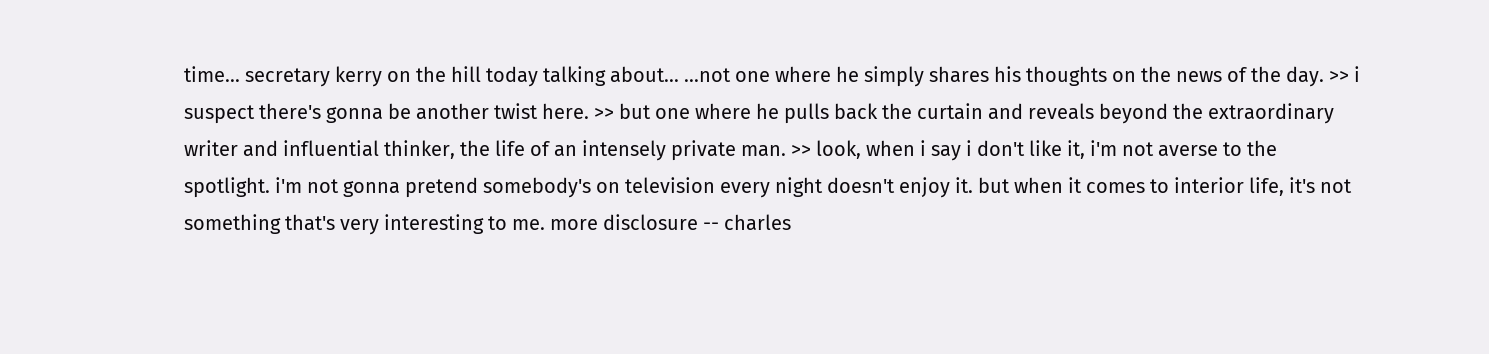time... secretary kerry on the hill today talking about... ...not one where he simply shares his thoughts on the news of the day. >> i suspect there's gonna be another twist here. >> but one where he pulls back the curtain and reveals beyond the extraordinary writer and influential thinker, the life of an intensely private man. >> look, when i say i don't like it, i'm not averse to the spotlight. i'm not gonna pretend somebody's on television every night doesn't enjoy it. but when it comes to interior life, it's not something that's very interesting to me. more disclosure -- charles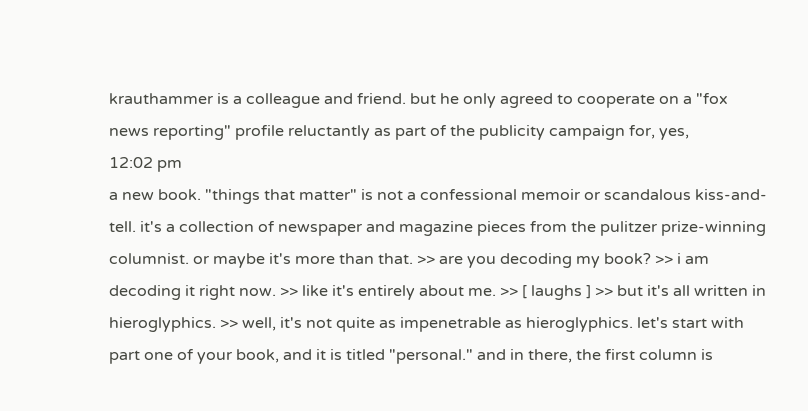krauthammer is a colleague and friend. but he only agreed to cooperate on a "fox news reporting" profile reluctantly as part of the publicity campaign for, yes,
12:02 pm
a new book. "things that matter" is not a confessional memoir or scandalous kiss-and-tell. it's a collection of newspaper and magazine pieces from the pulitzer prize-winning columnist. or maybe it's more than that. >> are you decoding my book? >> i am decoding it right now. >> like it's entirely about me. >> [ laughs ] >> but it's all written in hieroglyphics. >> well, it's not quite as impenetrable as hieroglyphics. let's start with part one of your book, and it is titled "personal." and in there, the first column is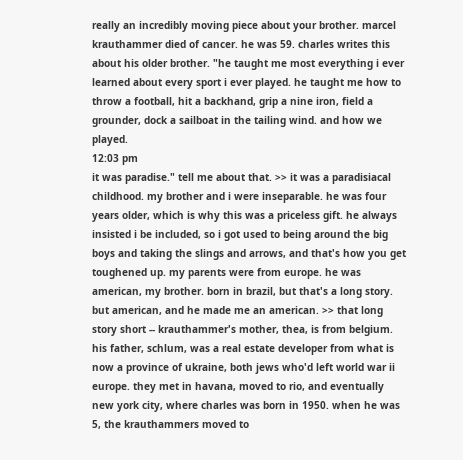really an incredibly moving piece about your brother. marcel krauthammer died of cancer. he was 59. charles writes this about his older brother. "he taught me most everything i ever learned about every sport i ever played. he taught me how to throw a football, hit a backhand, grip a nine iron, field a grounder, dock a sailboat in the tailing wind. and how we played.
12:03 pm
it was paradise." tell me about that. >> it was a paradisiacal childhood. my brother and i were inseparable. he was four years older, which is why this was a priceless gift. he always insisted i be included, so i got used to being around the big boys and taking the slings and arrows, and that's how you get toughened up. my parents were from europe. he was american, my brother. born in brazil, but that's a long story. but american, and he made me an american. >> that long story short -- krauthammer's mother, thea, is from belgium. his father, schlum, was a real estate developer from what is now a province of ukraine, both jews who'd left world war ii europe. they met in havana, moved to rio, and eventually new york city, where charles was born in 1950. when he was 5, the krauthammers moved to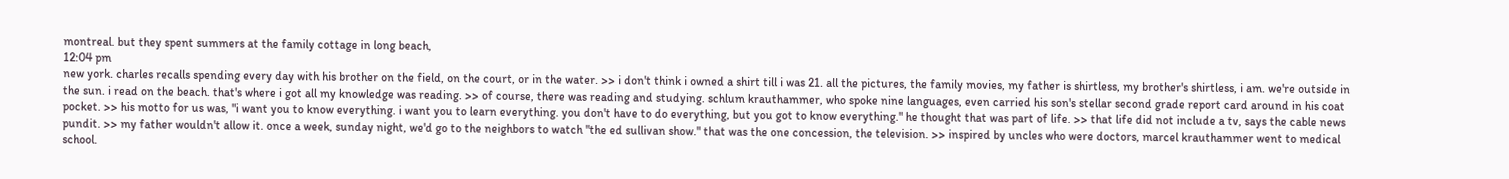montreal. but they spent summers at the family cottage in long beach,
12:04 pm
new york. charles recalls spending every day with his brother on the field, on the court, or in the water. >> i don't think i owned a shirt till i was 21. all the pictures, the family movies, my father is shirtless, my brother's shirtless, i am. we're outside in the sun. i read on the beach. that's where i got all my knowledge was reading. >> of course, there was reading and studying. schlum krauthammer, who spoke nine languages, even carried his son's stellar second grade report card around in his coat pocket. >> his motto for us was, "i want you to know everything. i want you to learn everything. you don't have to do everything, but you got to know everything." he thought that was part of life. >> that life did not include a tv, says the cable news pundit. >> my father wouldn't allow it. once a week, sunday night, we'd go to the neighbors to watch "the ed sullivan show." that was the one concession, the television. >> inspired by uncles who were doctors, marcel krauthammer went to medical school.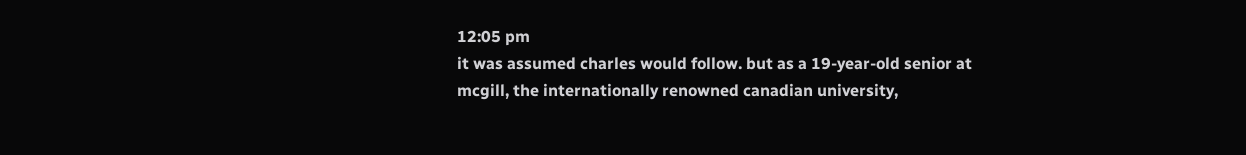12:05 pm
it was assumed charles would follow. but as a 19-year-old senior at mcgill, the internationally renowned canadian university,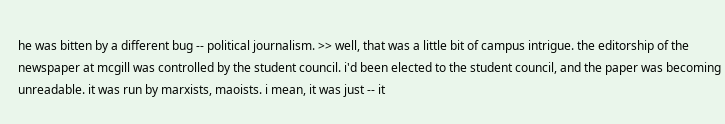he was bitten by a different bug -- political journalism. >> well, that was a little bit of campus intrigue. the editorship of the newspaper at mcgill was controlled by the student council. i'd been elected to the student council, and the paper was becoming unreadable. it was run by marxists, maoists. i mean, it was just -- it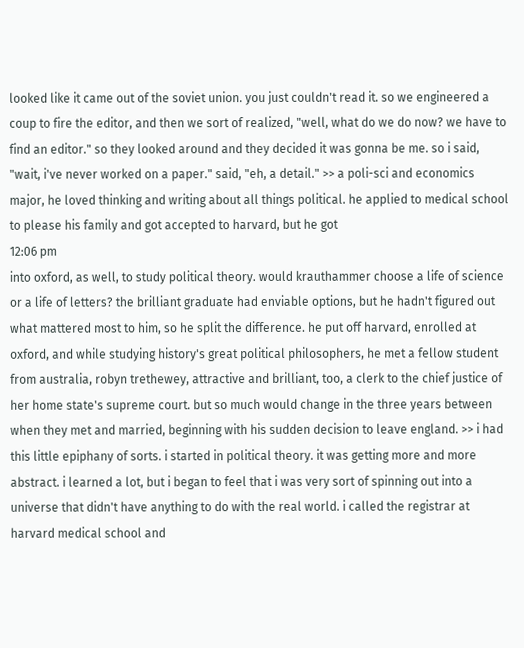looked like it came out of the soviet union. you just couldn't read it. so we engineered a coup to fire the editor, and then we sort of realized, "well, what do we do now? we have to find an editor." so they looked around and they decided it was gonna be me. so i said, "wait, i've never worked on a paper." said, "eh, a detail." >> a poli-sci and economics major, he loved thinking and writing about all things political. he applied to medical school to please his family and got accepted to harvard, but he got
12:06 pm
into oxford, as well, to study political theory. would krauthammer choose a life of science or a life of letters? the brilliant graduate had enviable options, but he hadn't figured out what mattered most to him, so he split the difference. he put off harvard, enrolled at oxford, and while studying history's great political philosophers, he met a fellow student from australia, robyn trethewey, attractive and brilliant, too, a clerk to the chief justice of her home state's supreme court. but so much would change in the three years between when they met and married, beginning with his sudden decision to leave england. >> i had this little epiphany of sorts. i started in political theory. it was getting more and more abstract. i learned a lot, but i began to feel that i was very sort of spinning out into a universe that didn't have anything to do with the real world. i called the registrar at harvard medical school and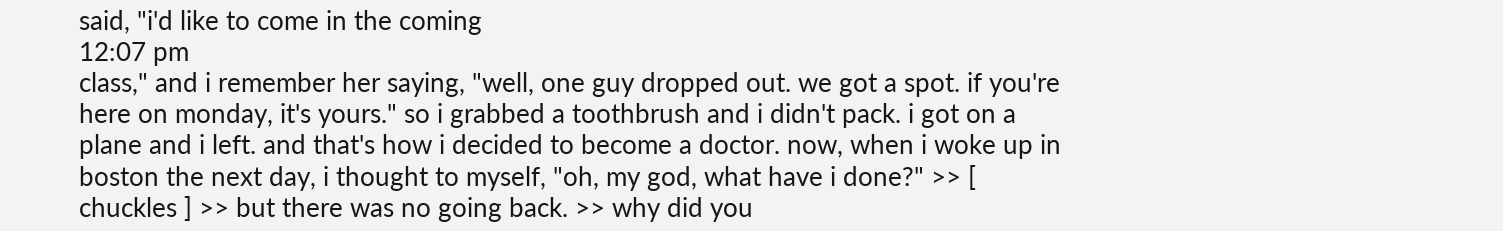said, "i'd like to come in the coming
12:07 pm
class," and i remember her saying, "well, one guy dropped out. we got a spot. if you're here on monday, it's yours." so i grabbed a toothbrush and i didn't pack. i got on a plane and i left. and that's how i decided to become a doctor. now, when i woke up in boston the next day, i thought to myself, "oh, my god, what have i done?" >> [ chuckles ] >> but there was no going back. >> why did you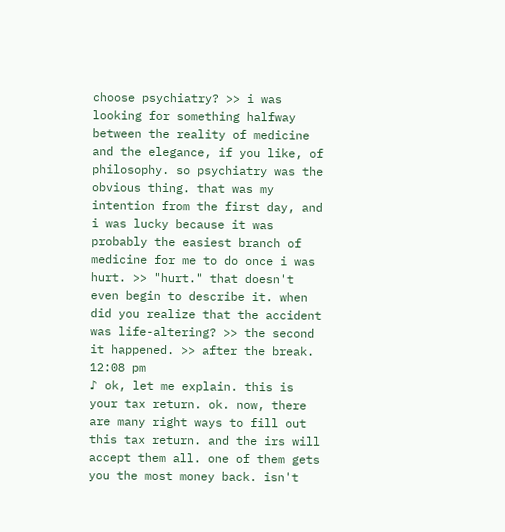choose psychiatry? >> i was looking for something halfway between the reality of medicine and the elegance, if you like, of philosophy. so psychiatry was the obvious thing. that was my intention from the first day, and i was lucky because it was probably the easiest branch of medicine for me to do once i was hurt. >> "hurt." that doesn't even begin to describe it. when did you realize that the accident was life-altering? >> the second it happened. >> after the break.
12:08 pm
♪ ok, let me explain. this is your tax return. ok. now, there are many right ways to fill out this tax return. and the irs will accept them all. one of them gets you the most money back. isn't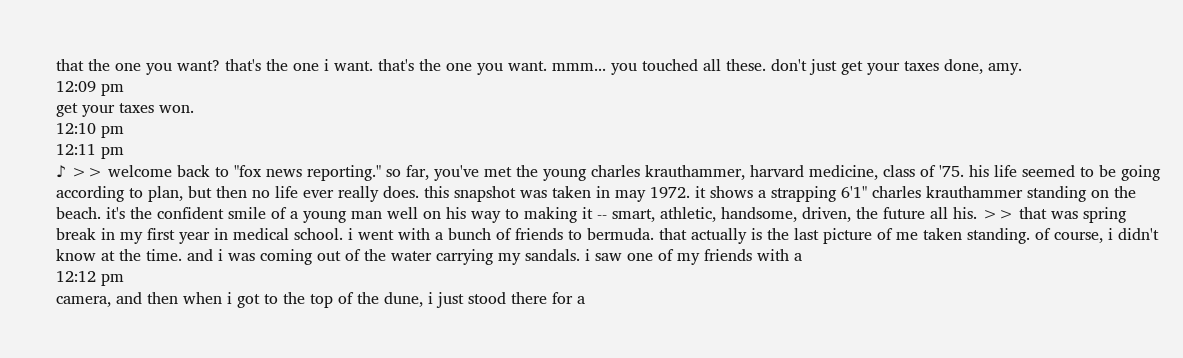that the one you want? that's the one i want. that's the one you want. mmm... you touched all these. don't just get your taxes done, amy.
12:09 pm
get your taxes won.
12:10 pm
12:11 pm
♪ >> welcome back to "fox news reporting." so far, you've met the young charles krauthammer, harvard medicine, class of '75. his life seemed to be going according to plan, but then no life ever really does. this snapshot was taken in may 1972. it shows a strapping 6'1" charles krauthammer standing on the beach. it's the confident smile of a young man well on his way to making it -- smart, athletic, handsome, driven, the future all his. >> that was spring break in my first year in medical school. i went with a bunch of friends to bermuda. that actually is the last picture of me taken standing. of course, i didn't know at the time. and i was coming out of the water carrying my sandals. i saw one of my friends with a
12:12 pm
camera, and then when i got to the top of the dune, i just stood there for a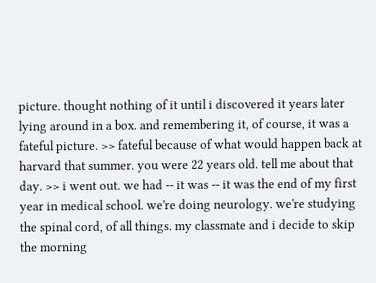picture. thought nothing of it until i discovered it years later lying around in a box. and remembering it, of course, it was a fateful picture. >> fateful because of what would happen back at harvard that summer. you were 22 years old. tell me about that day. >> i went out. we had -- it was -- it was the end of my first year in medical school. we're doing neurology. we're studying the spinal cord, of all things. my classmate and i decide to skip the morning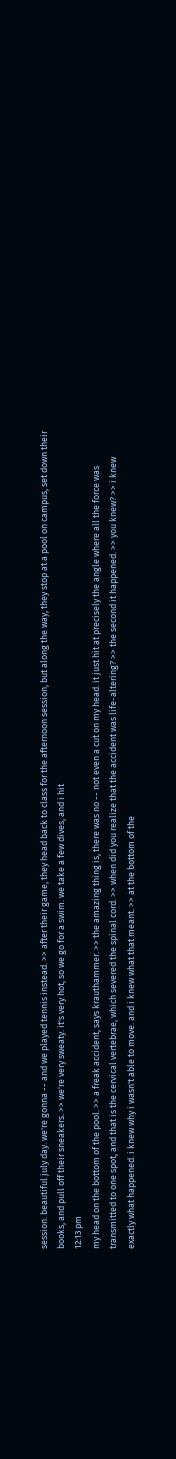session. beautiful july day. we're gonna -- and we played tennis instead. >> after their game, they head back to class for the afternoon session, but along the way, they stop at a pool on campus, set down their books, and pull off their sneakers. >> we're very sweaty. it's very hot, so we go for a swim. we take a few dives, and i hit
12:13 pm
my head on the bottom of the pool. >> a freak accident, says krauthammer. >> the amazing thing is, there was no -- not even a cut on my head. it just hit at precisely the angle where all the force was transmitted to one spot, and that is the cervical vertebrae, which severed the spinal cord. >> when did you realize that the accident was life-altering? >> the second it happened. >> you knew? >> i knew exactly what happened. i knew why i wasn't able to move. and i knew what that meant. >> at the bottom of the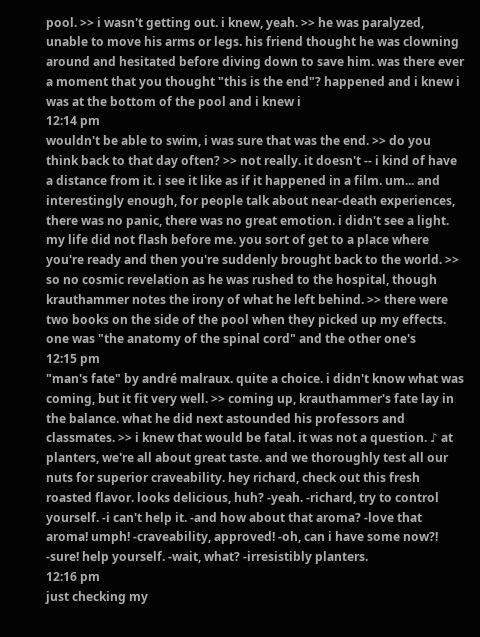pool. >> i wasn't getting out. i knew, yeah. >> he was paralyzed, unable to move his arms or legs. his friend thought he was clowning around and hesitated before diving down to save him. was there ever a moment that you thought "this is the end"? happened and i knew i was at the bottom of the pool and i knew i
12:14 pm
wouldn't be able to swim, i was sure that was the end. >> do you think back to that day often? >> not really. it doesn't -- i kind of have a distance from it. i see it like as if it happened in a film. um... and interestingly enough, for people talk about near-death experiences, there was no panic, there was no great emotion. i didn't see a light. my life did not flash before me. you sort of get to a place where you're ready and then you're suddenly brought back to the world. >> so no cosmic revelation as he was rushed to the hospital, though krauthammer notes the irony of what he left behind. >> there were two books on the side of the pool when they picked up my effects. one was "the anatomy of the spinal cord" and the other one's
12:15 pm
"man's fate" by andré malraux. quite a choice. i didn't know what was coming, but it fit very well. >> coming up, krauthammer's fate lay in the balance. what he did next astounded his professors and classmates. >> i knew that would be fatal. it was not a question. ♪ at planters, we're all about great taste. and we thoroughly test all our nuts for superior craveability. hey richard, check out this fresh roasted flavor. looks delicious, huh? -yeah. -richard, try to control yourself. -i can't help it. -and how about that aroma? -love that aroma! umph! -craveability, approved! -oh, can i have some now?! -sure! help yourself. -wait, what? -irresistibly planters.
12:16 pm
just checking my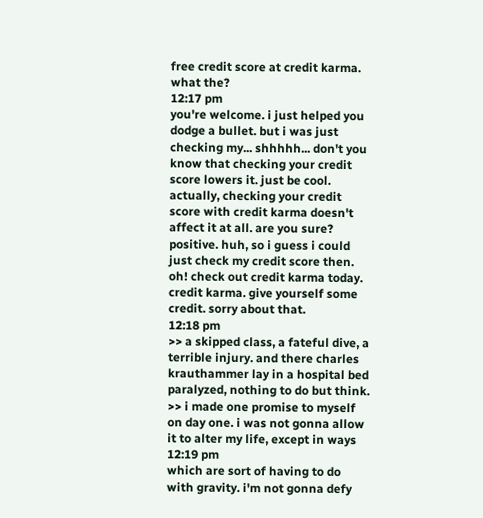free credit score at credit karma. what the?
12:17 pm
you're welcome. i just helped you dodge a bullet. but i was just checking my... shhhhh... don't you know that checking your credit score lowers it. just be cool. actually, checking your credit score with credit karma doesn't affect it at all. are you sure? positive. huh, so i guess i could just check my credit score then. oh! check out credit karma today. credit karma. give yourself some credit. sorry about that.
12:18 pm
>> a skipped class, a fateful dive, a terrible injury. and there charles krauthammer lay in a hospital bed paralyzed, nothing to do but think. >> i made one promise to myself on day one. i was not gonna allow it to alter my life, except in ways
12:19 pm
which are sort of having to do with gravity. i'm not gonna defy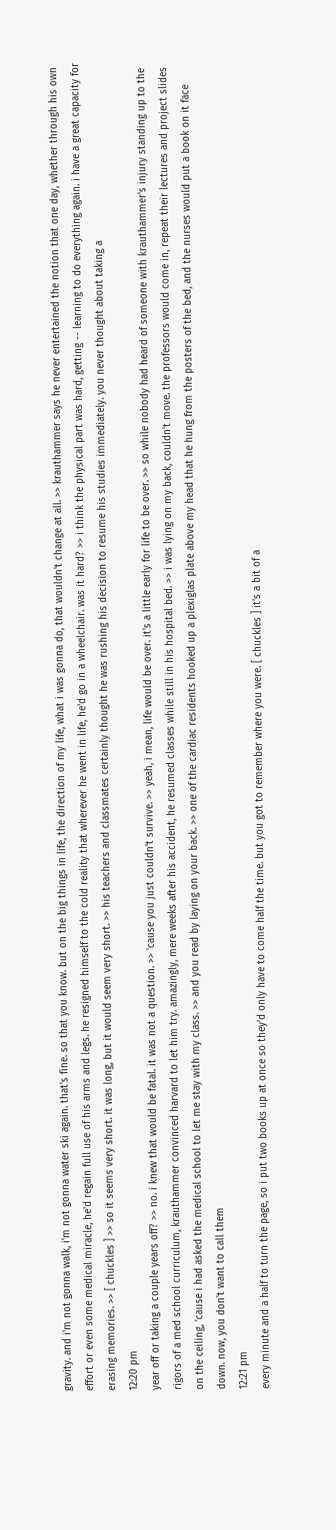gravity. and i'm not gonna walk, i'm not gonna water ski again. that's fine. so that you know. but on the big things in life, the direction of my life, what i was gonna do, that wouldn't change at all. >> krauthammer says he never entertained the notion that one day, whether through his own effort or even some medical miracle, he'd regain full use of his arms and legs. he resigned himself to the cold reality that wherever he went in life, he'd go in a wheelchair. was it hard? >> i think the physical part was hard, getting -- learning to do everything again. i have a great capacity for erasing memories. >> [ chuckles ] >> so it seems very short. it was long, but it would seem very short. >> his teachers and classmates certainly thought he was rushing his decision to resume his studies immediately. you never thought about taking a
12:20 pm
year off or taking a couple years off? >> no. i knew that would be fatal. it was not a question. >> 'cause you just couldn't survive. >> yeah, i mean, life would be over. it's a little early for life to be over. >> so while nobody had heard of someone with krauthammer's injury standing up to the rigors of a med school curriculum, krauthammer convinced harvard to let him try. amazingly, mere weeks after his accident, he resumed classes while still in his hospital bed. >> i was lying on my back, couldn't move. the professors would come in, repeat their lectures and project slides on the ceiling, 'cause i had asked the medical school to let me stay with my class. >> and you read by laying on your back. >> one of the cardiac residents hooked up a plexiglas plate above my head that he hung from the posters of the bed, and the nurses would put a book on it face down. now, you don't want to call them
12:21 pm
every minute and a half to turn the page, so i put two books up at once so they'd only have to come half the time. but you got to remember where you were. [ chuckles ] it's a bit of a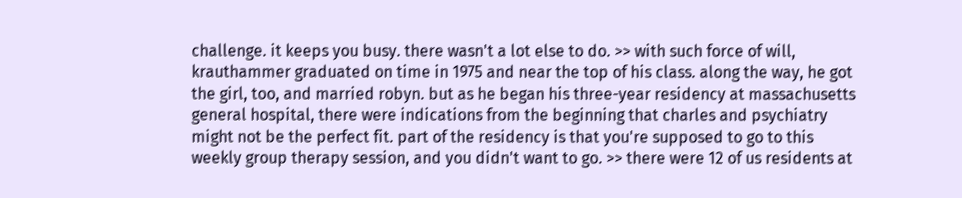challenge. it keeps you busy. there wasn't a lot else to do. >> with such force of will, krauthammer graduated on time in 1975 and near the top of his class. along the way, he got the girl, too, and married robyn. but as he began his three-year residency at massachusetts general hospital, there were indications from the beginning that charles and psychiatry might not be the perfect fit. part of the residency is that you're supposed to go to this weekly group therapy session, and you didn't want to go. >> there were 12 of us residents at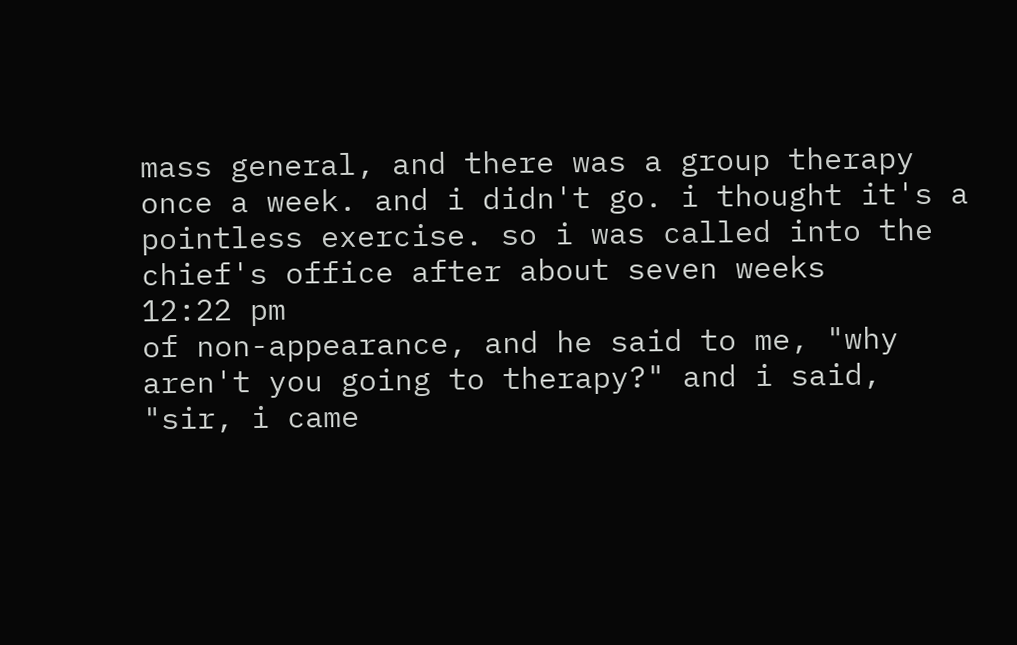mass general, and there was a group therapy once a week. and i didn't go. i thought it's a pointless exercise. so i was called into the chief's office after about seven weeks
12:22 pm
of non-appearance, and he said to me, "why aren't you going to therapy?" and i said, "sir, i came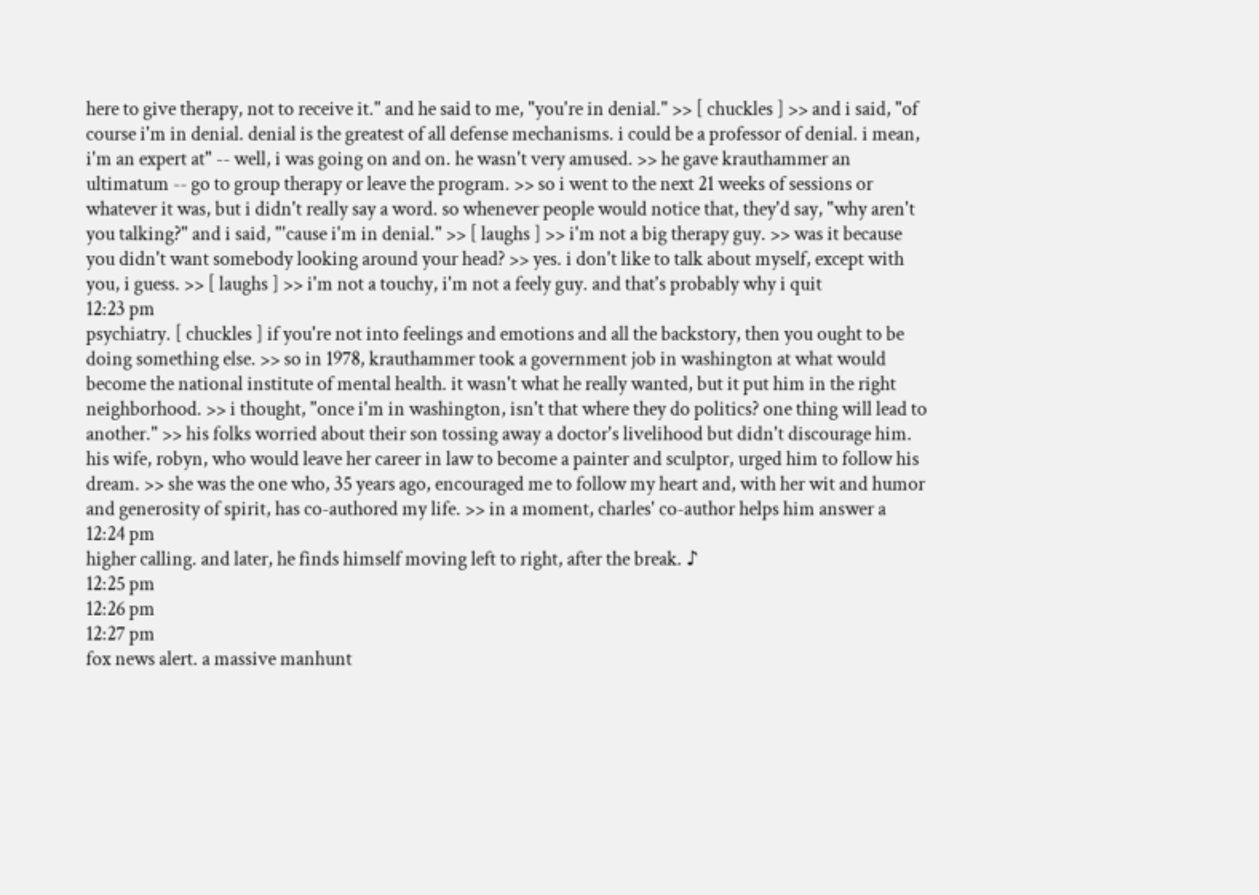here to give therapy, not to receive it." and he said to me, "you're in denial." >> [ chuckles ] >> and i said, "of course i'm in denial. denial is the greatest of all defense mechanisms. i could be a professor of denial. i mean, i'm an expert at" -- well, i was going on and on. he wasn't very amused. >> he gave krauthammer an ultimatum -- go to group therapy or leave the program. >> so i went to the next 21 weeks of sessions or whatever it was, but i didn't really say a word. so whenever people would notice that, they'd say, "why aren't you talking?" and i said, "'cause i'm in denial." >> [ laughs ] >> i'm not a big therapy guy. >> was it because you didn't want somebody looking around your head? >> yes. i don't like to talk about myself, except with you, i guess. >> [ laughs ] >> i'm not a touchy, i'm not a feely guy. and that's probably why i quit
12:23 pm
psychiatry. [ chuckles ] if you're not into feelings and emotions and all the backstory, then you ought to be doing something else. >> so in 1978, krauthammer took a government job in washington at what would become the national institute of mental health. it wasn't what he really wanted, but it put him in the right neighborhood. >> i thought, "once i'm in washington, isn't that where they do politics? one thing will lead to another." >> his folks worried about their son tossing away a doctor's livelihood but didn't discourage him. his wife, robyn, who would leave her career in law to become a painter and sculptor, urged him to follow his dream. >> she was the one who, 35 years ago, encouraged me to follow my heart and, with her wit and humor and generosity of spirit, has co-authored my life. >> in a moment, charles' co-author helps him answer a
12:24 pm
higher calling. and later, he finds himself moving left to right, after the break. ♪
12:25 pm
12:26 pm
12:27 pm
fox news alert. a massive manhunt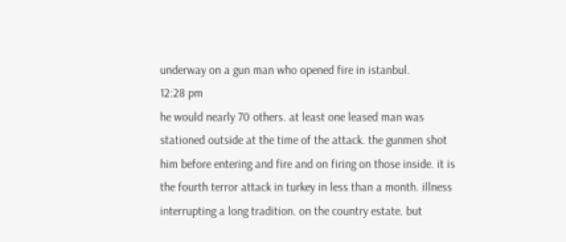underway on a gun man who opened fire in istanbul.
12:28 pm
he would nearly 70 others. at least one leased man was stationed outside at the time of the attack. the gunmen shot him before entering and fire and on firing on those inside. it is the fourth terror attack in turkey in less than a month. illness interrupting a long tradition. on the country estate. but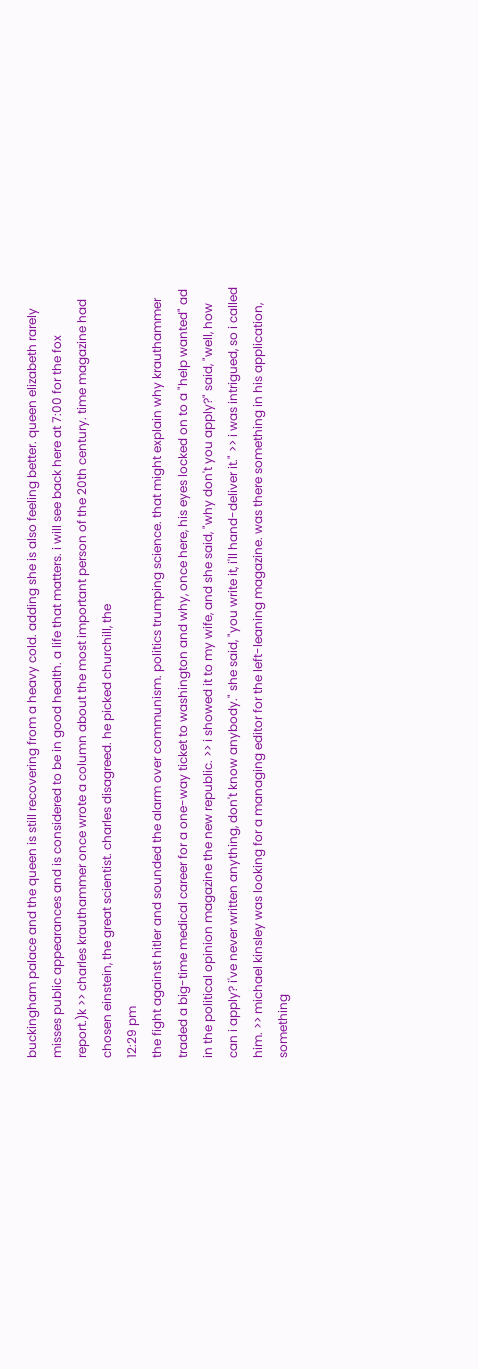buckingham palace and the queen is still recovering from a heavy cold. adding she is also feeling better. queen elizabeth rarely misses public appearances and is considered to be in good health. a life that matters. i will see back here at 7:00 for the fox report.)k >> charles krauthammer once wrote a column about the most important person of the 20th century. time magazine had chosen einstein, the great scientist. charles disagreed. he picked churchill, the
12:29 pm
the fight against hitler and sounded the alarm over communism. politics trumping science. that might explain why krauthammer traded a big-time medical career for a one-way ticket to washington and why, once here, his eyes locked on to a "help wanted" ad in the political opinion magazine the new republic. >> i showed it to my wife, and she said, "why don't you apply?" said, "well, how can i apply? i've never written anything, don't know anybody." she said, "you write it, i'll hand-deliver it." >> i was intrigued, so i called him. >> michael kinsley was looking for a managing editor for the left-leaning magazine. was there something in his application, something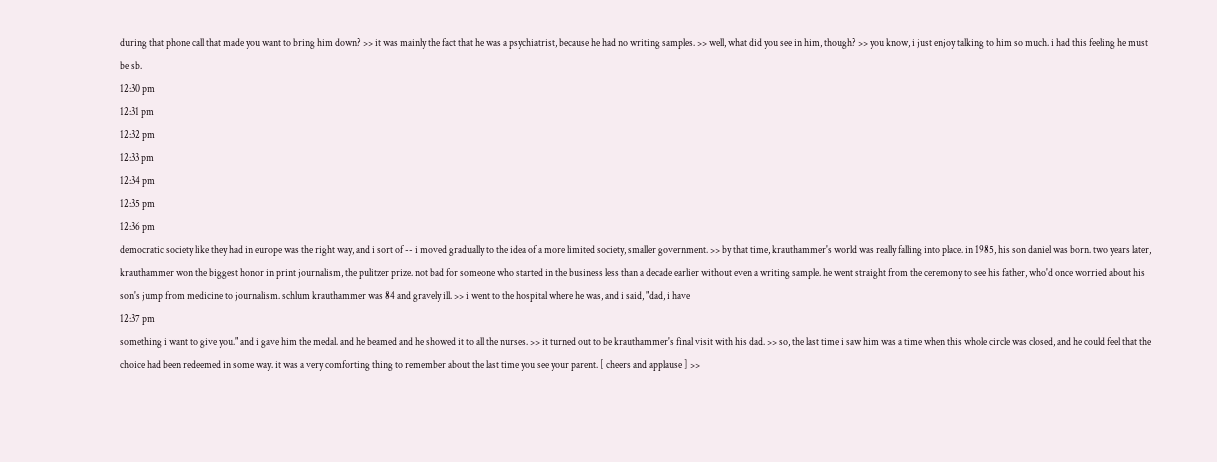during that phone call that made you want to bring him down? >> it was mainly the fact that he was a psychiatrist, because he had no writing samples. >> well, what did you see in him, though? >> you know, i just enjoy talking to him so much. i had this feeling he must be sb.
12:30 pm
12:31 pm
12:32 pm
12:33 pm
12:34 pm
12:35 pm
12:36 pm
democratic society like they had in europe was the right way, and i sort of -- i moved gradually to the idea of a more limited society, smaller government. >> by that time, krauthammer's world was really falling into place. in 1985, his son daniel was born. two years later, krauthammer won the biggest honor in print journalism, the pulitzer prize. not bad for someone who started in the business less than a decade earlier without even a writing sample. he went straight from the ceremony to see his father, who'd once worried about his son's jump from medicine to journalism. schlum krauthammer was 84 and gravely ill. >> i went to the hospital where he was, and i said, "dad, i have
12:37 pm
something i want to give you." and i gave him the medal. and he beamed and he showed it to all the nurses. >> it turned out to be krauthammer's final visit with his dad. >> so, the last time i saw him was a time when this whole circle was closed, and he could feel that the choice had been redeemed in some way. it was a very comforting thing to remember about the last time you see your parent. [ cheers and applause ] >>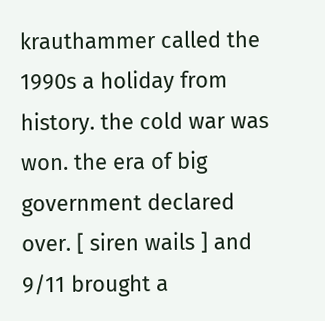krauthammer called the 1990s a holiday from history. the cold war was won. the era of big government declared over. [ siren wails ] and 9/11 brought a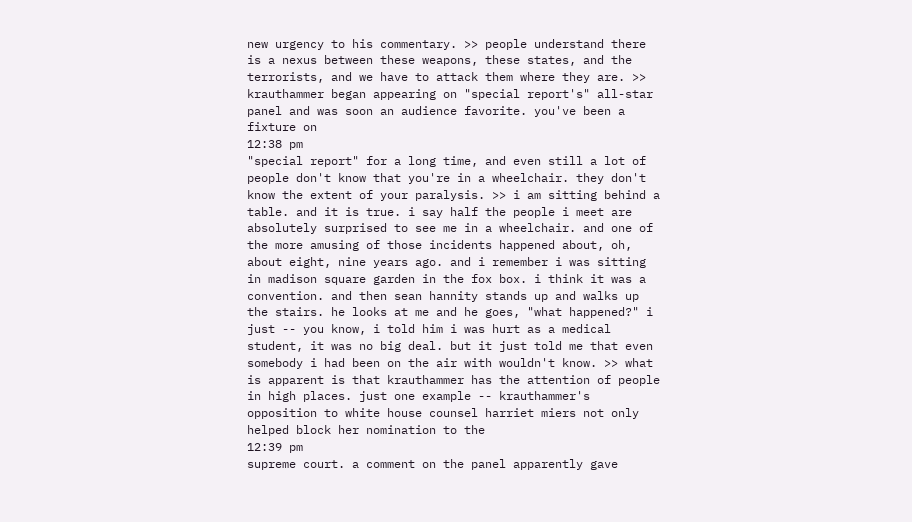new urgency to his commentary. >> people understand there is a nexus between these weapons, these states, and the terrorists, and we have to attack them where they are. >> krauthammer began appearing on "special report's" all-star panel and was soon an audience favorite. you've been a fixture on
12:38 pm
"special report" for a long time, and even still a lot of people don't know that you're in a wheelchair. they don't know the extent of your paralysis. >> i am sitting behind a table. and it is true. i say half the people i meet are absolutely surprised to see me in a wheelchair. and one of the more amusing of those incidents happened about, oh, about eight, nine years ago. and i remember i was sitting in madison square garden in the fox box. i think it was a convention. and then sean hannity stands up and walks up the stairs. he looks at me and he goes, "what happened?" i just -- you know, i told him i was hurt as a medical student, it was no big deal. but it just told me that even somebody i had been on the air with wouldn't know. >> what is apparent is that krauthammer has the attention of people in high places. just one example -- krauthammer's opposition to white house counsel harriet miers not only helped block her nomination to the
12:39 pm
supreme court. a comment on the panel apparently gave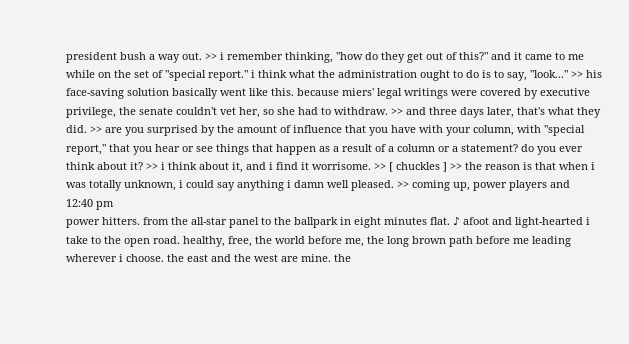president bush a way out. >> i remember thinking, "how do they get out of this?" and it came to me while on the set of "special report." i think what the administration ought to do is to say, "look..." >> his face-saving solution basically went like this. because miers' legal writings were covered by executive privilege, the senate couldn't vet her, so she had to withdraw. >> and three days later, that's what they did. >> are you surprised by the amount of influence that you have with your column, with "special report," that you hear or see things that happen as a result of a column or a statement? do you ever think about it? >> i think about it, and i find it worrisome. >> [ chuckles ] >> the reason is that when i was totally unknown, i could say anything i damn well pleased. >> coming up, power players and
12:40 pm
power hitters. from the all-star panel to the ballpark in eight minutes flat. ♪ afoot and light-hearted i take to the open road. healthy, free, the world before me, the long brown path before me leading wherever i choose. the east and the west are mine. the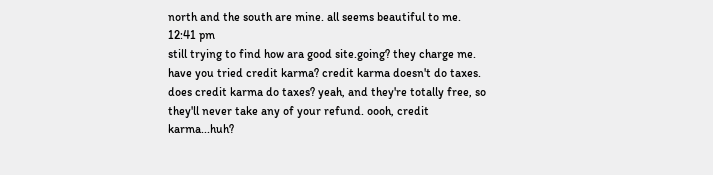north and the south are mine. all seems beautiful to me.
12:41 pm
still trying to find how ara good site.going? they charge me. have you tried credit karma? credit karma doesn't do taxes. does credit karma do taxes? yeah, and they're totally free, so they'll never take any of your refund. oooh, credit karma...huh?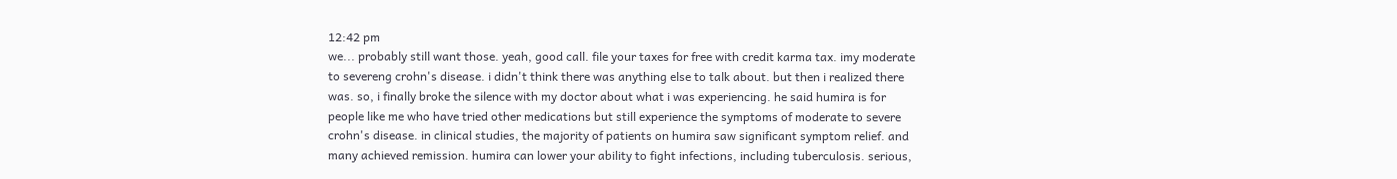12:42 pm
we... probably still want those. yeah, good call. file your taxes for free with credit karma tax. imy moderate to severeng crohn's disease. i didn't think there was anything else to talk about. but then i realized there was. so, i finally broke the silence with my doctor about what i was experiencing. he said humira is for people like me who have tried other medications but still experience the symptoms of moderate to severe crohn's disease. in clinical studies, the majority of patients on humira saw significant symptom relief. and many achieved remission. humira can lower your ability to fight infections, including tuberculosis. serious,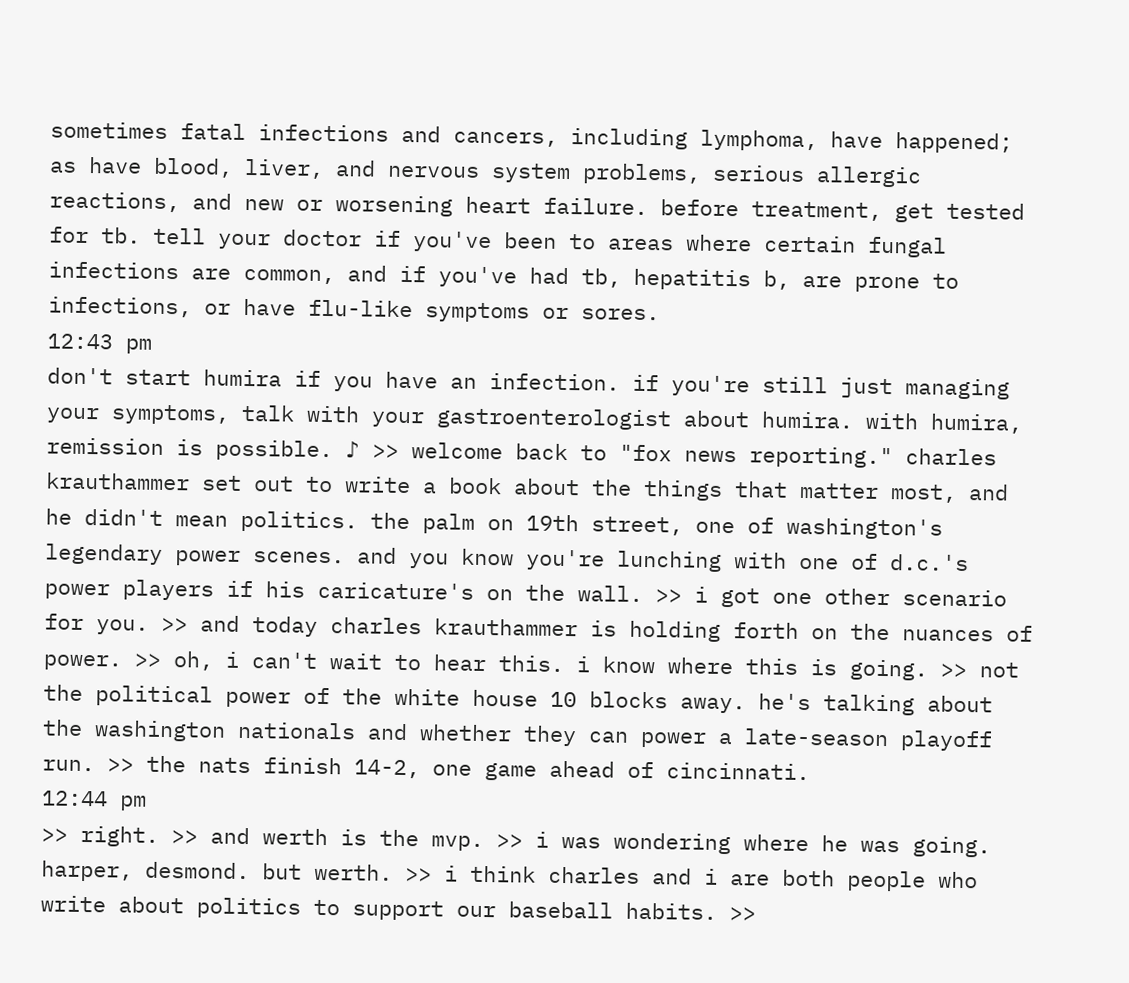sometimes fatal infections and cancers, including lymphoma, have happened; as have blood, liver, and nervous system problems, serious allergic reactions, and new or worsening heart failure. before treatment, get tested for tb. tell your doctor if you've been to areas where certain fungal infections are common, and if you've had tb, hepatitis b, are prone to infections, or have flu-like symptoms or sores.
12:43 pm
don't start humira if you have an infection. if you're still just managing your symptoms, talk with your gastroenterologist about humira. with humira, remission is possible. ♪ >> welcome back to "fox news reporting." charles krauthammer set out to write a book about the things that matter most, and he didn't mean politics. the palm on 19th street, one of washington's legendary power scenes. and you know you're lunching with one of d.c.'s power players if his caricature's on the wall. >> i got one other scenario for you. >> and today charles krauthammer is holding forth on the nuances of power. >> oh, i can't wait to hear this. i know where this is going. >> not the political power of the white house 10 blocks away. he's talking about the washington nationals and whether they can power a late-season playoff run. >> the nats finish 14-2, one game ahead of cincinnati.
12:44 pm
>> right. >> and werth is the mvp. >> i was wondering where he was going. harper, desmond. but werth. >> i think charles and i are both people who write about politics to support our baseball habits. >>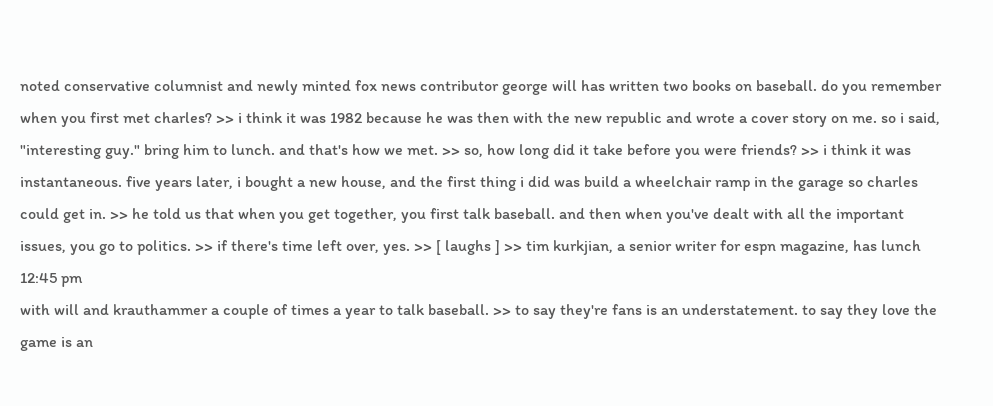noted conservative columnist and newly minted fox news contributor george will has written two books on baseball. do you remember when you first met charles? >> i think it was 1982 because he was then with the new republic and wrote a cover story on me. so i said, "interesting guy." bring him to lunch. and that's how we met. >> so, how long did it take before you were friends? >> i think it was instantaneous. five years later, i bought a new house, and the first thing i did was build a wheelchair ramp in the garage so charles could get in. >> he told us that when you get together, you first talk baseball. and then when you've dealt with all the important issues, you go to politics. >> if there's time left over, yes. >> [ laughs ] >> tim kurkjian, a senior writer for espn magazine, has lunch
12:45 pm
with will and krauthammer a couple of times a year to talk baseball. >> to say they're fans is an understatement. to say they love the game is an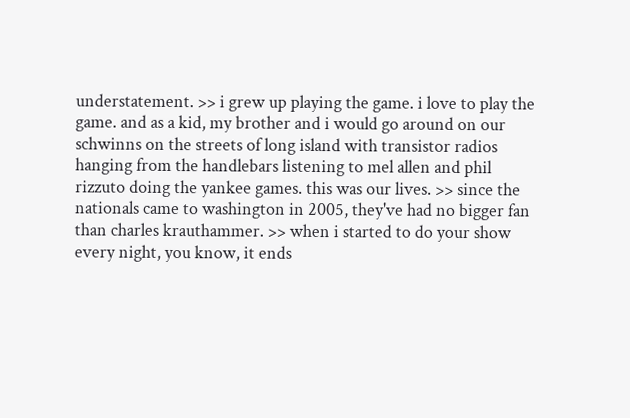understatement. >> i grew up playing the game. i love to play the game. and as a kid, my brother and i would go around on our schwinns on the streets of long island with transistor radios hanging from the handlebars listening to mel allen and phil rizzuto doing the yankee games. this was our lives. >> since the nationals came to washington in 2005, they've had no bigger fan than charles krauthammer. >> when i started to do your show every night, you know, it ends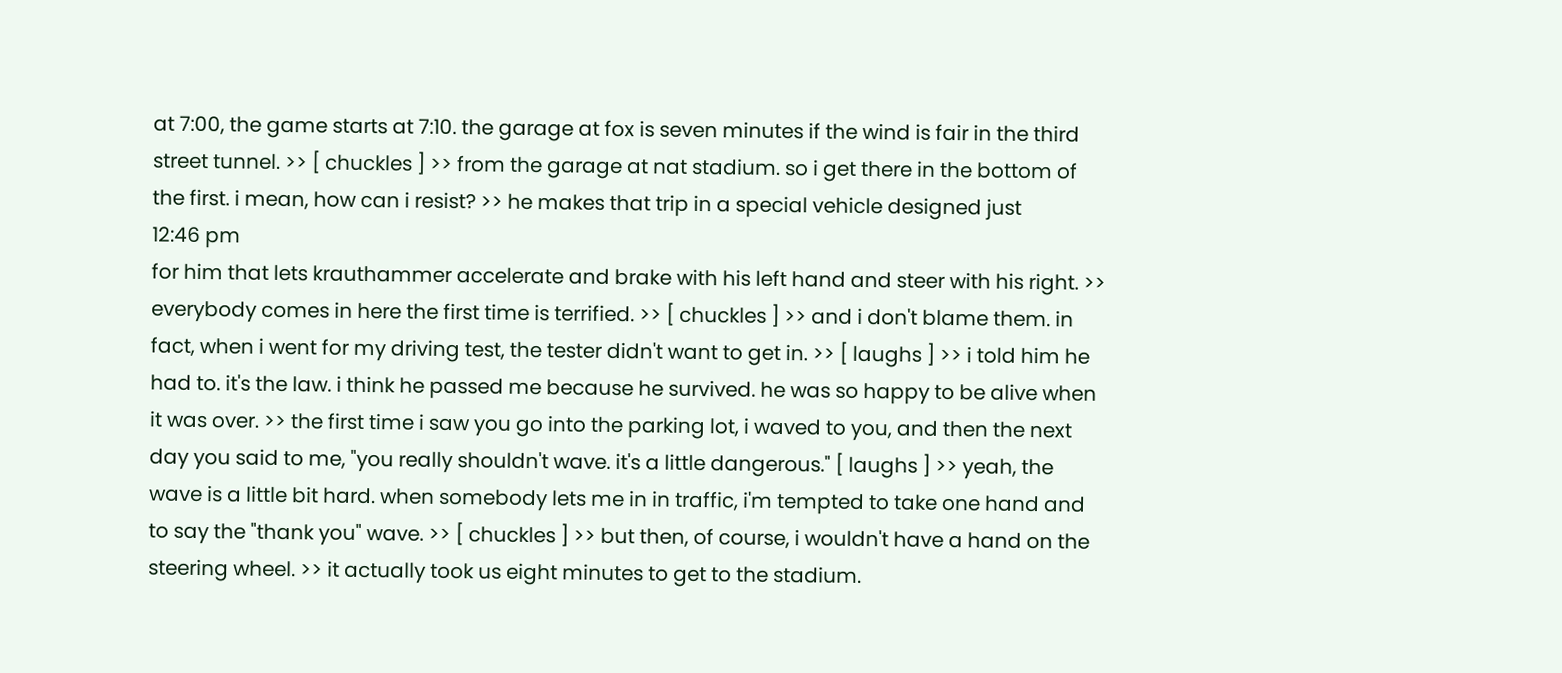at 7:00, the game starts at 7:10. the garage at fox is seven minutes if the wind is fair in the third street tunnel. >> [ chuckles ] >> from the garage at nat stadium. so i get there in the bottom of the first. i mean, how can i resist? >> he makes that trip in a special vehicle designed just
12:46 pm
for him that lets krauthammer accelerate and brake with his left hand and steer with his right. >> everybody comes in here the first time is terrified. >> [ chuckles ] >> and i don't blame them. in fact, when i went for my driving test, the tester didn't want to get in. >> [ laughs ] >> i told him he had to. it's the law. i think he passed me because he survived. he was so happy to be alive when it was over. >> the first time i saw you go into the parking lot, i waved to you, and then the next day you said to me, "you really shouldn't wave. it's a little dangerous." [ laughs ] >> yeah, the wave is a little bit hard. when somebody lets me in in traffic, i'm tempted to take one hand and to say the "thank you" wave. >> [ chuckles ] >> but then, of course, i wouldn't have a hand on the steering wheel. >> it actually took us eight minutes to get to the stadium.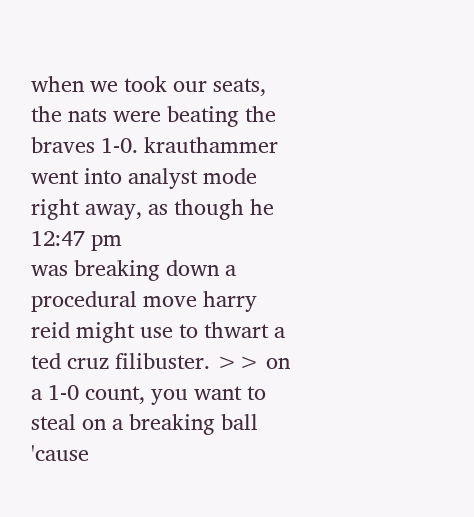when we took our seats, the nats were beating the braves 1-0. krauthammer went into analyst mode right away, as though he
12:47 pm
was breaking down a procedural move harry reid might use to thwart a ted cruz filibuster. >> on a 1-0 count, you want to steal on a breaking ball 'cause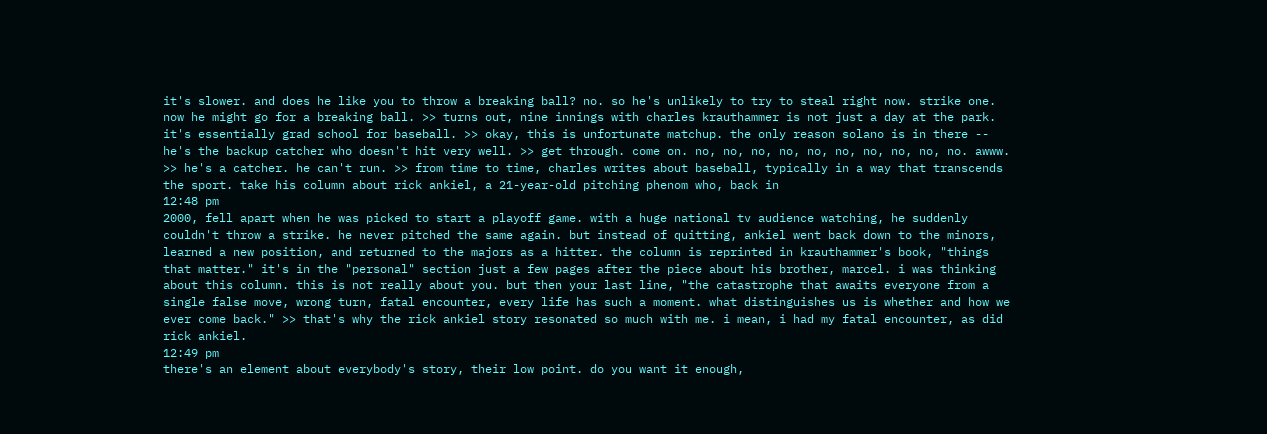it's slower. and does he like you to throw a breaking ball? no. so he's unlikely to try to steal right now. strike one. now he might go for a breaking ball. >> turns out, nine innings with charles krauthammer is not just a day at the park. it's essentially grad school for baseball. >> okay, this is unfortunate matchup. the only reason solano is in there -- he's the backup catcher who doesn't hit very well. >> get through. come on. no, no, no, no, no, no, no, no, no, no. awww. >> he's a catcher. he can't run. >> from time to time, charles writes about baseball, typically in a way that transcends the sport. take his column about rick ankiel, a 21-year-old pitching phenom who, back in
12:48 pm
2000, fell apart when he was picked to start a playoff game. with a huge national tv audience watching, he suddenly couldn't throw a strike. he never pitched the same again. but instead of quitting, ankiel went back down to the minors, learned a new position, and returned to the majors as a hitter. the column is reprinted in krauthammer's book, "things that matter." it's in the "personal" section just a few pages after the piece about his brother, marcel. i was thinking about this column. this is not really about you. but then your last line, "the catastrophe that awaits everyone from a single false move, wrong turn, fatal encounter, every life has such a moment. what distinguishes us is whether and how we ever come back." >> that's why the rick ankiel story resonated so much with me. i mean, i had my fatal encounter, as did rick ankiel.
12:49 pm
there's an element about everybody's story, their low point. do you want it enough,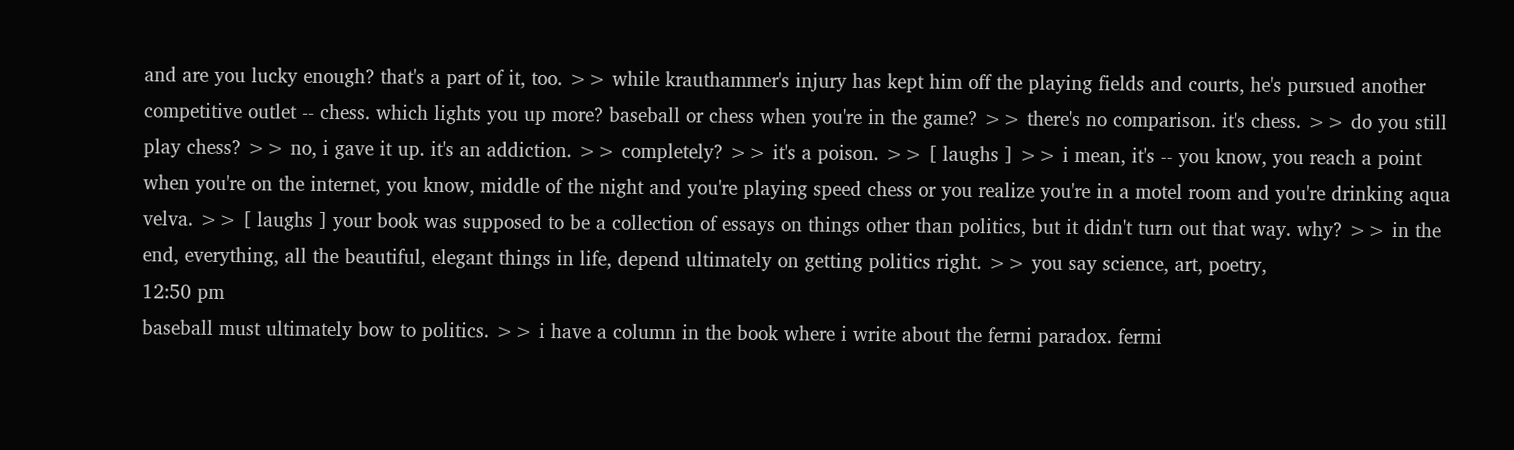and are you lucky enough? that's a part of it, too. >> while krauthammer's injury has kept him off the playing fields and courts, he's pursued another competitive outlet -- chess. which lights you up more? baseball or chess when you're in the game? >> there's no comparison. it's chess. >> do you still play chess? >> no, i gave it up. it's an addiction. >> completely? >> it's a poison. >> [ laughs ] >> i mean, it's -- you know, you reach a point when you're on the internet, you know, middle of the night and you're playing speed chess or you realize you're in a motel room and you're drinking aqua velva. >> [ laughs ] your book was supposed to be a collection of essays on things other than politics, but it didn't turn out that way. why? >> in the end, everything, all the beautiful, elegant things in life, depend ultimately on getting politics right. >> you say science, art, poetry,
12:50 pm
baseball must ultimately bow to politics. >> i have a column in the book where i write about the fermi paradox. fermi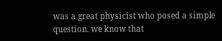was a great physicist who posed a simple question. we know that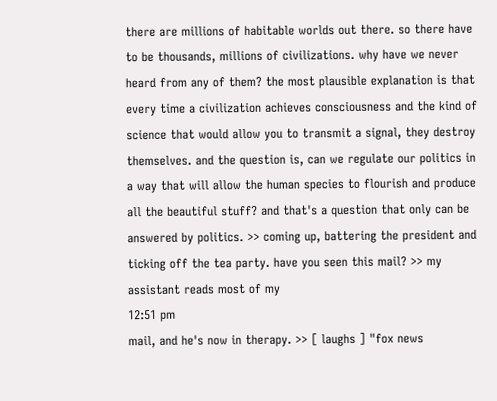there are millions of habitable worlds out there. so there have to be thousands, millions of civilizations. why have we never heard from any of them? the most plausible explanation is that every time a civilization achieves consciousness and the kind of science that would allow you to transmit a signal, they destroy themselves. and the question is, can we regulate our politics in a way that will allow the human species to flourish and produce all the beautiful stuff? and that's a question that only can be answered by politics. >> coming up, battering the president and ticking off the tea party. have you seen this mail? >> my assistant reads most of my
12:51 pm
mail, and he's now in therapy. >> [ laughs ] "fox news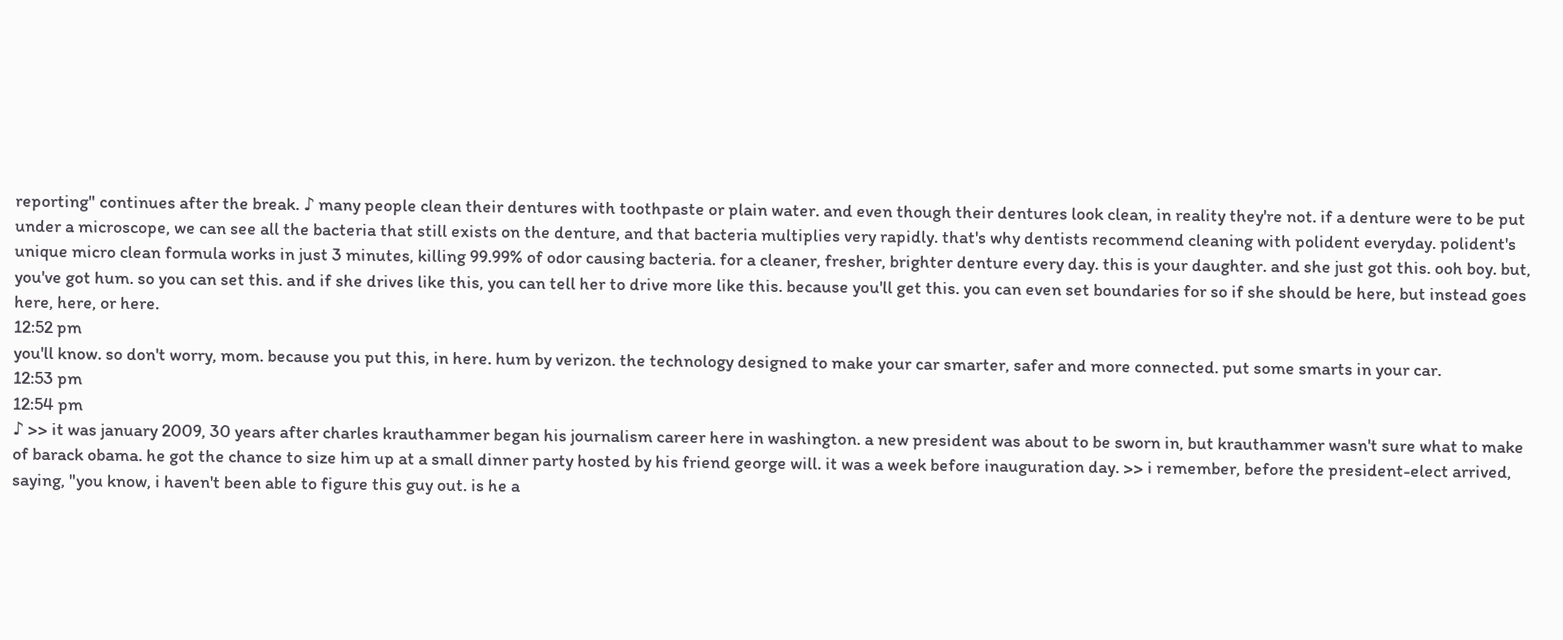reporting" continues after the break. ♪ many people clean their dentures with toothpaste or plain water. and even though their dentures look clean, in reality they're not. if a denture were to be put under a microscope, we can see all the bacteria that still exists on the denture, and that bacteria multiplies very rapidly. that's why dentists recommend cleaning with polident everyday. polident's unique micro clean formula works in just 3 minutes, killing 99.99% of odor causing bacteria. for a cleaner, fresher, brighter denture every day. this is your daughter. and she just got this. ooh boy. but, you've got hum. so you can set this. and if she drives like this, you can tell her to drive more like this. because you'll get this. you can even set boundaries for so if she should be here, but instead goes here, here, or here.
12:52 pm
you'll know. so don't worry, mom. because you put this, in here. hum by verizon. the technology designed to make your car smarter, safer and more connected. put some smarts in your car.
12:53 pm
12:54 pm
♪ >> it was january 2009, 30 years after charles krauthammer began his journalism career here in washington. a new president was about to be sworn in, but krauthammer wasn't sure what to make of barack obama. he got the chance to size him up at a small dinner party hosted by his friend george will. it was a week before inauguration day. >> i remember, before the president-elect arrived, saying, "you know, i haven't been able to figure this guy out. is he a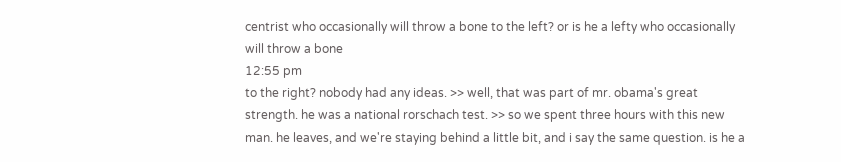centrist who occasionally will throw a bone to the left? or is he a lefty who occasionally will throw a bone
12:55 pm
to the right? nobody had any ideas. >> well, that was part of mr. obama's great strength. he was a national rorschach test. >> so we spent three hours with this new man. he leaves, and we're staying behind a little bit, and i say the same question. is he a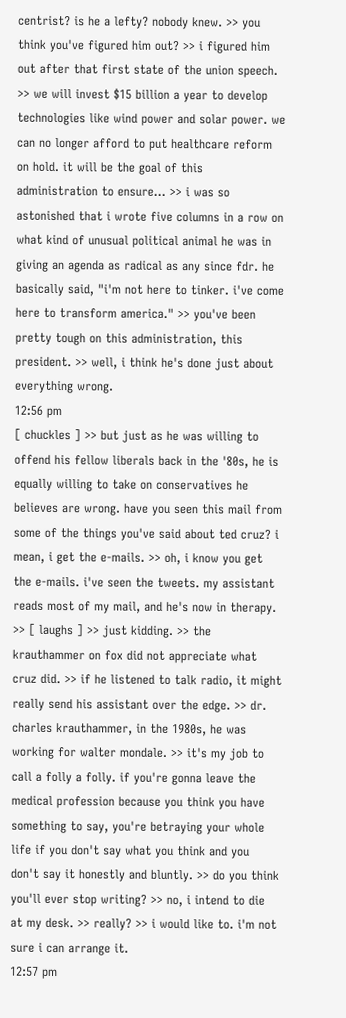centrist? is he a lefty? nobody knew. >> you think you've figured him out? >> i figured him out after that first state of the union speech. >> we will invest $15 billion a year to develop technologies like wind power and solar power. we can no longer afford to put healthcare reform on hold. it will be the goal of this administration to ensure... >> i was so astonished that i wrote five columns in a row on what kind of unusual political animal he was in giving an agenda as radical as any since fdr. he basically said, "i'm not here to tinker. i've come here to transform america." >> you've been pretty tough on this administration, this president. >> well, i think he's done just about everything wrong.
12:56 pm
[ chuckles ] >> but just as he was willing to offend his fellow liberals back in the '80s, he is equally willing to take on conservatives he believes are wrong. have you seen this mail from some of the things you've said about ted cruz? i mean, i get the e-mails. >> oh, i know you get the e-mails. i've seen the tweets. my assistant reads most of my mail, and he's now in therapy. >> [ laughs ] >> just kidding. >> the krauthammer on fox did not appreciate what cruz did. >> if he listened to talk radio, it might really send his assistant over the edge. >> dr. charles krauthammer, in the 1980s, he was working for walter mondale. >> it's my job to call a folly a folly. if you're gonna leave the medical profession because you think you have something to say, you're betraying your whole life if you don't say what you think and you don't say it honestly and bluntly. >> do you think you'll ever stop writing? >> no, i intend to die at my desk. >> really? >> i would like to. i'm not sure i can arrange it.
12:57 pm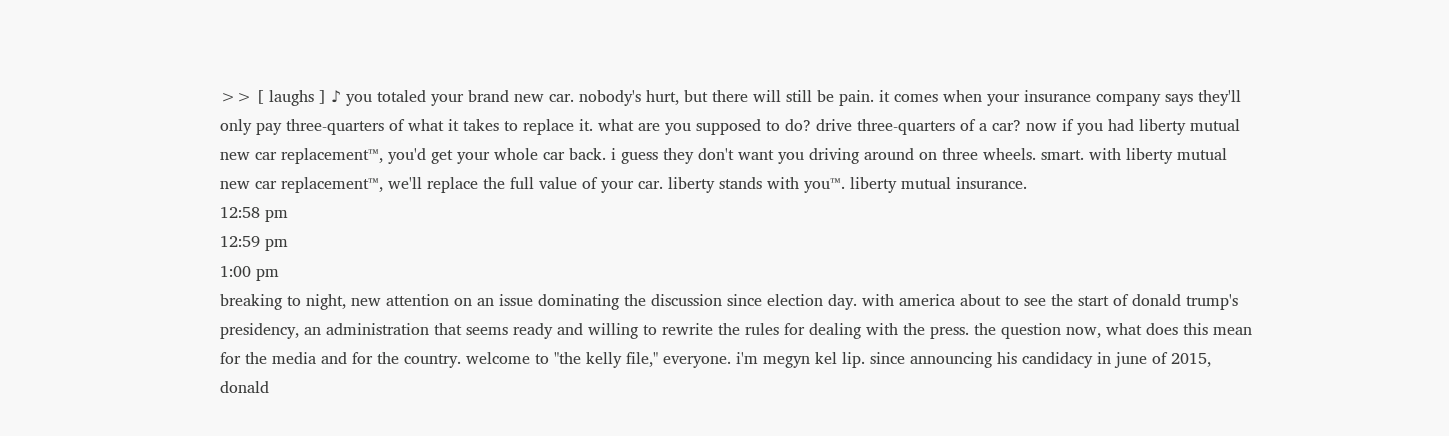>> [ laughs ] ♪ you totaled your brand new car. nobody's hurt, but there will still be pain. it comes when your insurance company says they'll only pay three-quarters of what it takes to replace it. what are you supposed to do? drive three-quarters of a car? now if you had liberty mutual new car replacement™, you'd get your whole car back. i guess they don't want you driving around on three wheels. smart. with liberty mutual new car replacement™, we'll replace the full value of your car. liberty stands with you™. liberty mutual insurance.
12:58 pm
12:59 pm
1:00 pm
breaking to night, new attention on an issue dominating the discussion since election day. with america about to see the start of donald trump's presidency, an administration that seems ready and willing to rewrite the rules for dealing with the press. the question now, what does this mean for the media and for the country. welcome to "the kelly file," everyone. i'm megyn kel lip. since announcing his candidacy in june of 2015, donald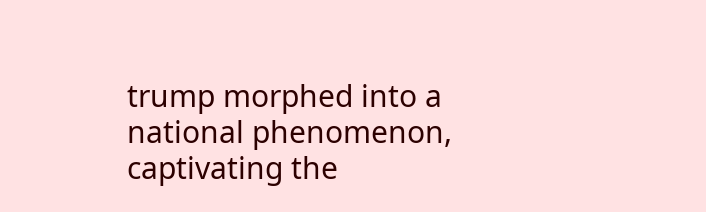trump morphed into a national phenomenon, captivating the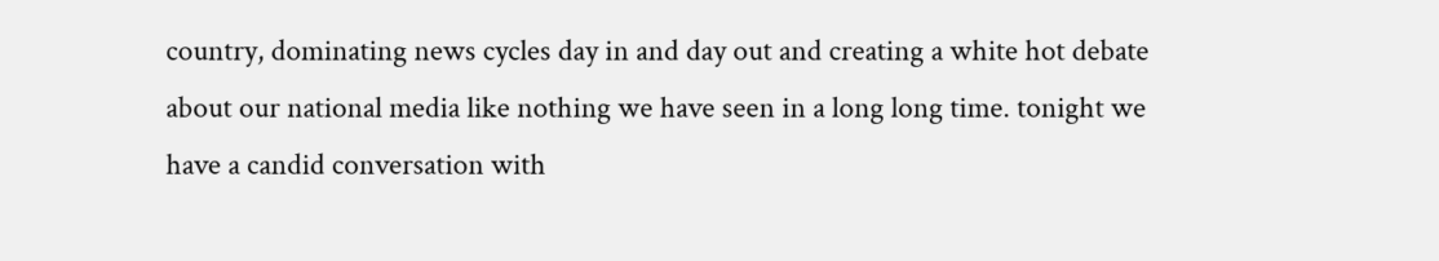country, dominating news cycles day in and day out and creating a white hot debate about our national media like nothing we have seen in a long long time. tonight we have a candid conversation with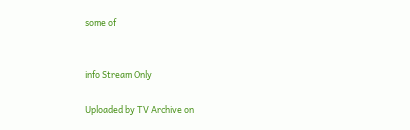some of


info Stream Only

Uploaded by TV Archive on